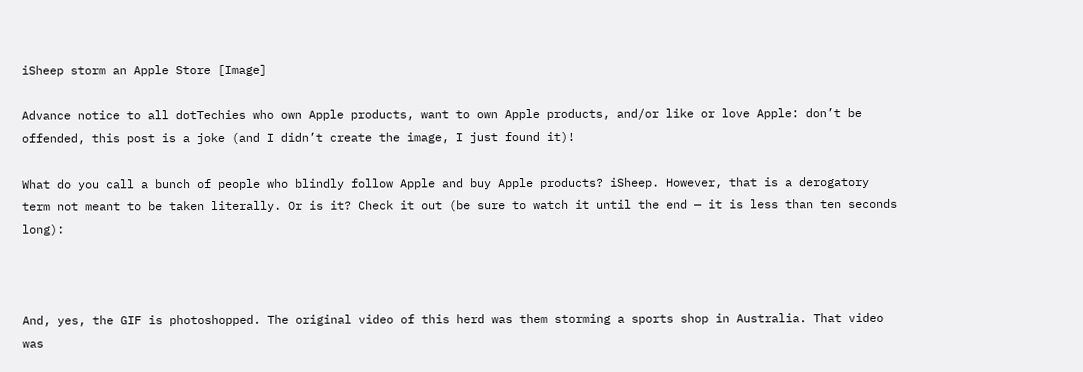iSheep storm an Apple Store [Image]

Advance notice to all dotTechies who own Apple products, want to own Apple products, and/or like or love Apple: don’t be offended, this post is a joke (and I didn’t create the image, I just found it)!

What do you call a bunch of people who blindly follow Apple and buy Apple products? iSheep. However, that is a derogatory term not meant to be taken literally. Or is it? Check it out (be sure to watch it until the end — it is less than ten seconds long):



And, yes, the GIF is photoshopped. The original video of this herd was them storming a sports shop in Australia. That video was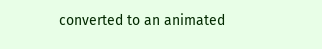converted to an animated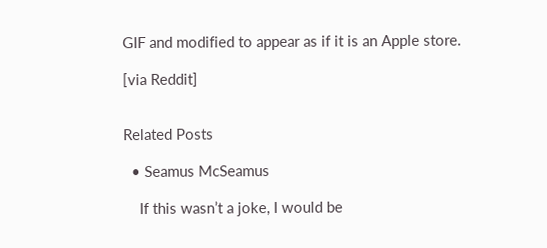GIF and modified to appear as if it is an Apple store.

[via Reddit]


Related Posts

  • Seamus McSeamus

    If this wasn’t a joke, I would be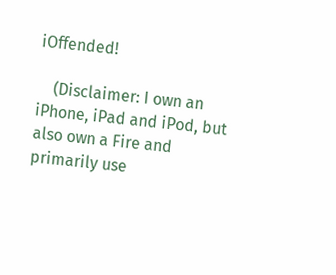iOffended!

    (Disclaimer: I own an iPhone, iPad and iPod, but also own a Fire and primarily use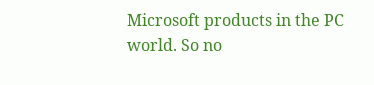Microsoft products in the PC world. So no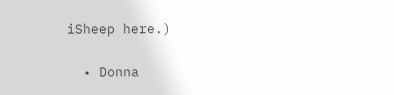iSheep here.)

  • Donna